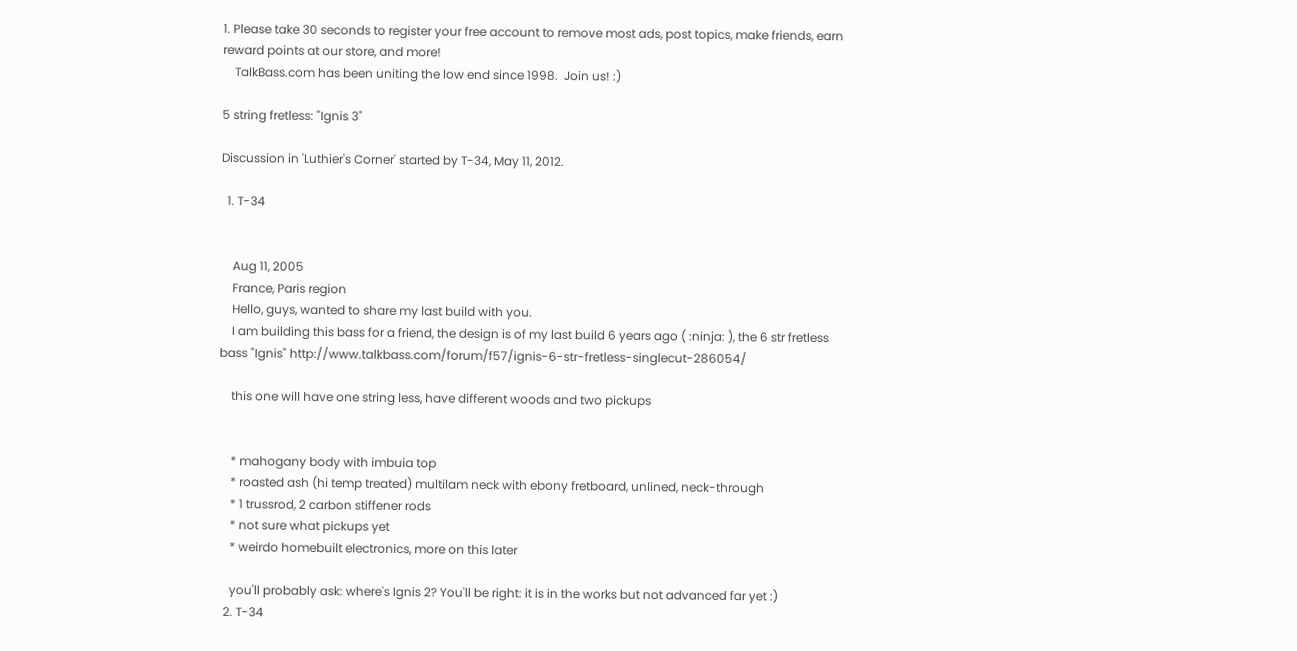1. Please take 30 seconds to register your free account to remove most ads, post topics, make friends, earn reward points at our store, and more!
    TalkBass.com has been uniting the low end since 1998.  Join us! :)

5 string fretless: "Ignis 3"

Discussion in 'Luthier's Corner' started by T-34, May 11, 2012.

  1. T-34


    Aug 11, 2005
    France, Paris region
    Hello, guys, wanted to share my last build with you.
    I am building this bass for a friend, the design is of my last build 6 years ago ( :ninja: ), the 6 str fretless bass "Ignis" http://www.talkbass.com/forum/f57/ignis-6-str-fretless-singlecut-286054/

    this one will have one string less, have different woods and two pickups


    * mahogany body with imbuia top
    * roasted ash (hi temp treated) multilam neck with ebony fretboard, unlined, neck-through
    * 1 trussrod, 2 carbon stiffener rods
    * not sure what pickups yet
    * weirdo homebuilt electronics, more on this later

    you'll probably ask: where's Ignis 2? You'll be right: it is in the works but not advanced far yet :)
  2. T-34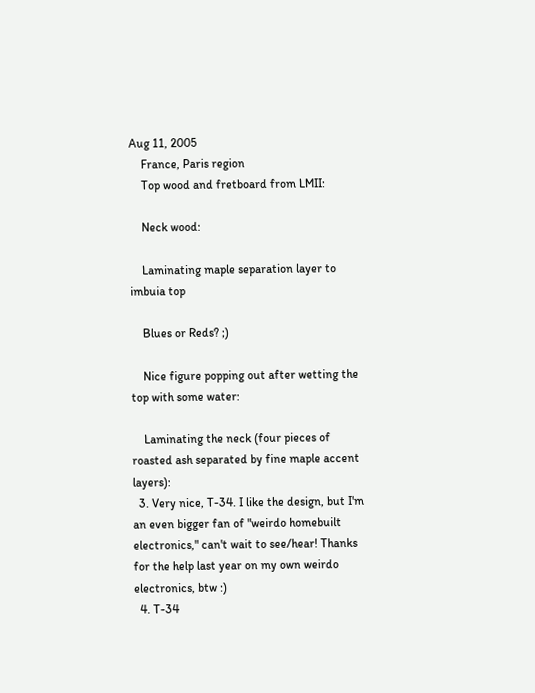Aug 11, 2005
    France, Paris region
    Top wood and fretboard from LMII:

    Neck wood:

    Laminating maple separation layer to imbuia top

    Blues or Reds? ;)

    Nice figure popping out after wetting the top with some water:

    Laminating the neck (four pieces of roasted ash separated by fine maple accent layers):
  3. Very nice, T-34. I like the design, but I'm an even bigger fan of "weirdo homebuilt electronics," can't wait to see/hear! Thanks for the help last year on my own weirdo electronics, btw :)
  4. T-34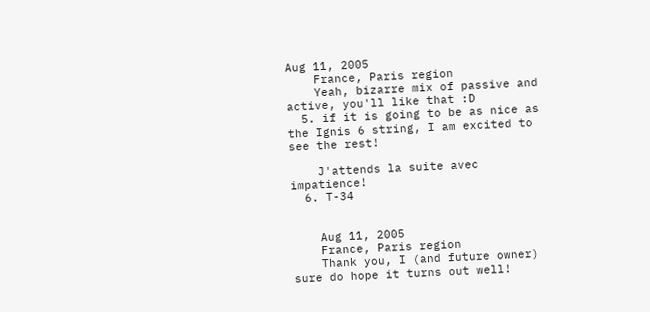Aug 11, 2005
    France, Paris region
    Yeah, bizarre mix of passive and active, you'll like that :D
  5. if it is going to be as nice as the Ignis 6 string, I am excited to see the rest!

    J'attends la suite avec impatience!
  6. T-34


    Aug 11, 2005
    France, Paris region
    Thank you, I (and future owner) sure do hope it turns out well!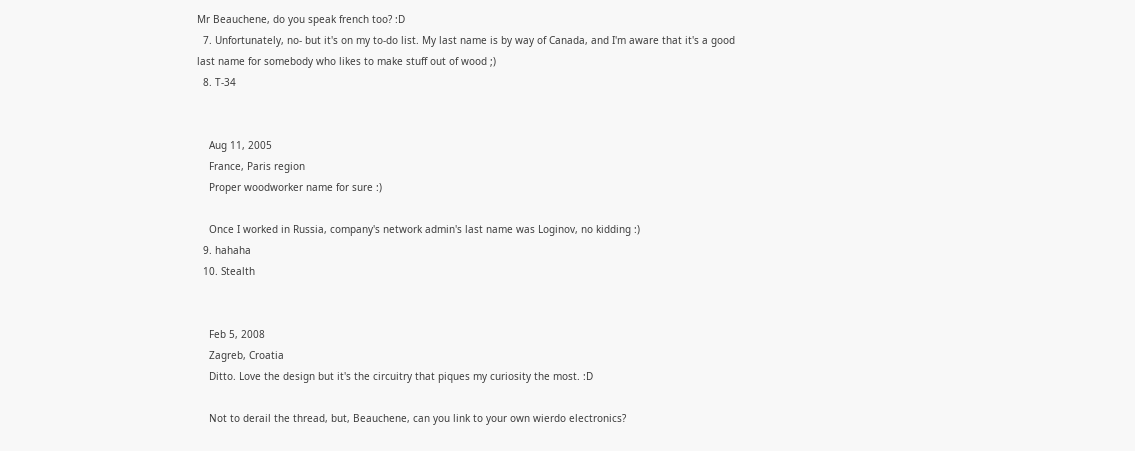Mr Beauchene, do you speak french too? :D
  7. Unfortunately, no- but it's on my to-do list. My last name is by way of Canada, and I'm aware that it's a good last name for somebody who likes to make stuff out of wood ;)
  8. T-34


    Aug 11, 2005
    France, Paris region
    Proper woodworker name for sure :)

    Once I worked in Russia, company's network admin's last name was Loginov, no kidding :)
  9. hahaha
  10. Stealth


    Feb 5, 2008
    Zagreb, Croatia
    Ditto. Love the design but it's the circuitry that piques my curiosity the most. :D

    Not to derail the thread, but, Beauchene, can you link to your own wierdo electronics?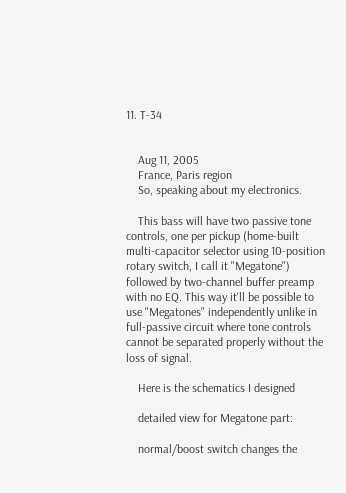11. T-34


    Aug 11, 2005
    France, Paris region
    So, speaking about my electronics.

    This bass will have two passive tone controls, one per pickup (home-built multi-capacitor selector using 10-position rotary switch, I call it "Megatone") followed by two-channel buffer preamp with no EQ. This way it'll be possible to use "Megatones" independently unlike in full-passive circuit where tone controls cannot be separated properly without the loss of signal.

    Here is the schematics I designed

    detailed view for Megatone part:

    normal/boost switch changes the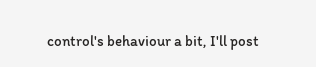control's behaviour a bit, I'll post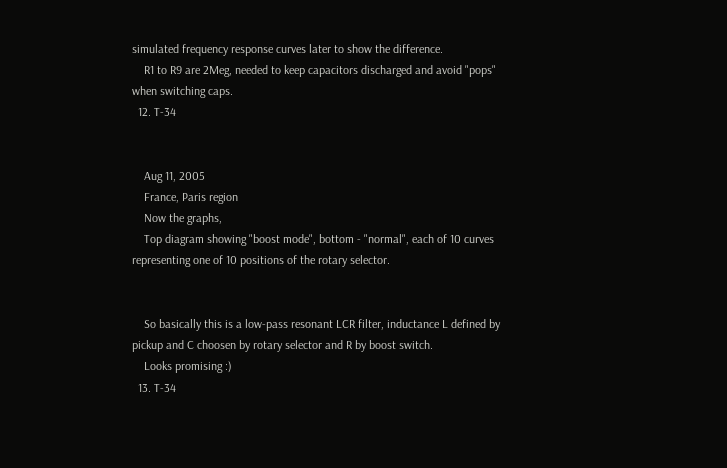simulated frequency response curves later to show the difference.
    R1 to R9 are 2Meg, needed to keep capacitors discharged and avoid "pops" when switching caps.
  12. T-34


    Aug 11, 2005
    France, Paris region
    Now the graphs,
    Top diagram showing "boost mode", bottom - "normal", each of 10 curves representing one of 10 positions of the rotary selector.


    So basically this is a low-pass resonant LCR filter, inductance L defined by pickup and C choosen by rotary selector and R by boost switch.
    Looks promising :)
  13. T-34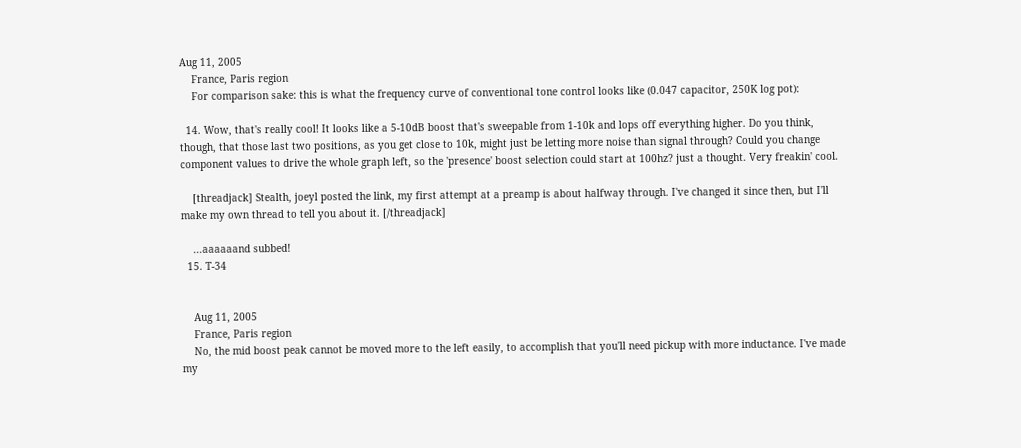Aug 11, 2005
    France, Paris region
    For comparison sake: this is what the frequency curve of conventional tone control looks like (0.047 capacitor, 250K log pot):

  14. Wow, that's really cool! It looks like a 5-10dB boost that's sweepable from 1-10k and lops off everything higher. Do you think, though, that those last two positions, as you get close to 10k, might just be letting more noise than signal through? Could you change component values to drive the whole graph left, so the 'presence' boost selection could start at 100hz? just a thought. Very freakin' cool.

    [threadjack] Stealth, joeyl posted the link, my first attempt at a preamp is about halfway through. I've changed it since then, but I'll make my own thread to tell you about it. [/threadjack]

    ...aaaaaand subbed!
  15. T-34


    Aug 11, 2005
    France, Paris region
    No, the mid boost peak cannot be moved more to the left easily, to accomplish that you'll need pickup with more inductance. I've made my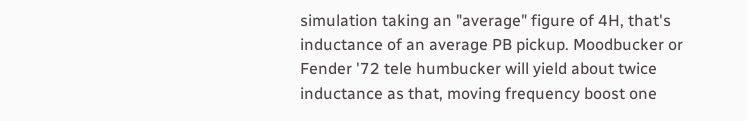simulation taking an "average" figure of 4H, that's inductance of an average PB pickup. Moodbucker or Fender '72 tele humbucker will yield about twice inductance as that, moving frequency boost one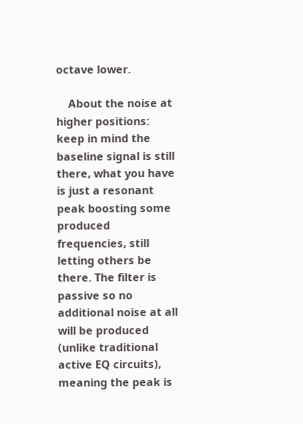octave lower.

    About the noise at higher positions: keep in mind the baseline signal is still there, what you have is just a resonant peak boosting some produced frequencies, still letting others be there. The filter is passive so no additional noise at all will be produced (unlike traditional active EQ circuits), meaning the peak is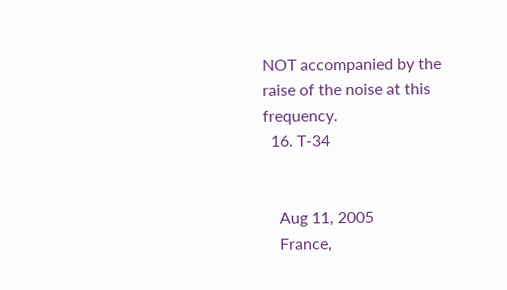NOT accompanied by the raise of the noise at this frequency.
  16. T-34


    Aug 11, 2005
    France,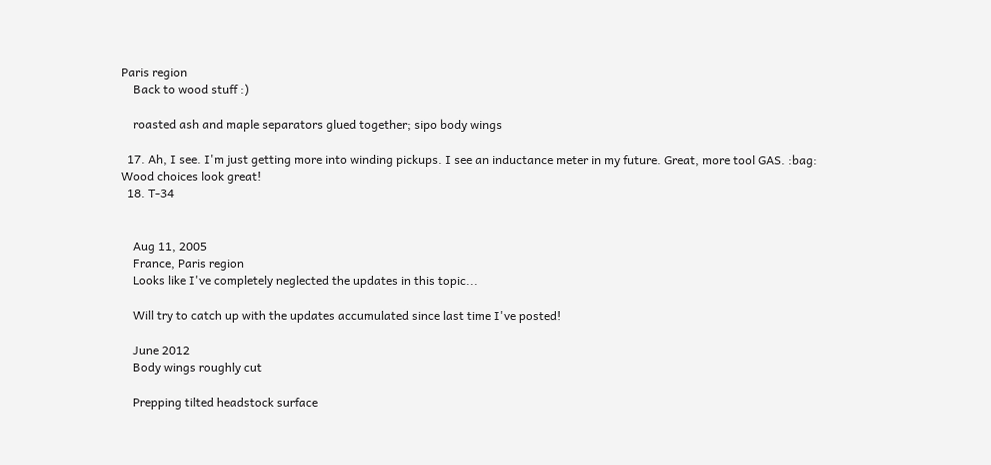Paris region
    Back to wood stuff :)

    roasted ash and maple separators glued together; sipo body wings

  17. Ah, I see. I'm just getting more into winding pickups. I see an inductance meter in my future. Great, more tool GAS. :bag: Wood choices look great!
  18. T-34


    Aug 11, 2005
    France, Paris region
    Looks like I've completely neglected the updates in this topic...

    Will try to catch up with the updates accumulated since last time I've posted!

    June 2012
    Body wings roughly cut

    Prepping tilted headstock surface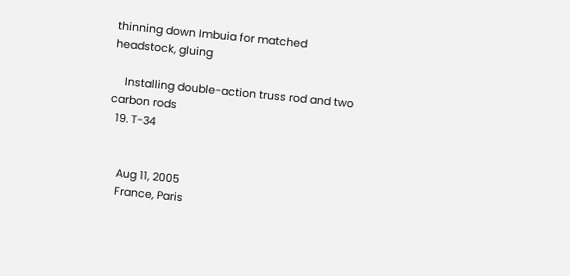thinning down Imbuia for matched headstock, gluing

    Installing double-action truss rod and two carbon rods
  19. T-34


    Aug 11, 2005
    France, Paris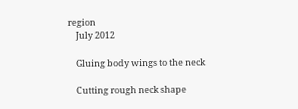region
    July 2012

    Gluing body wings to the neck

    Cutting rough neck shape